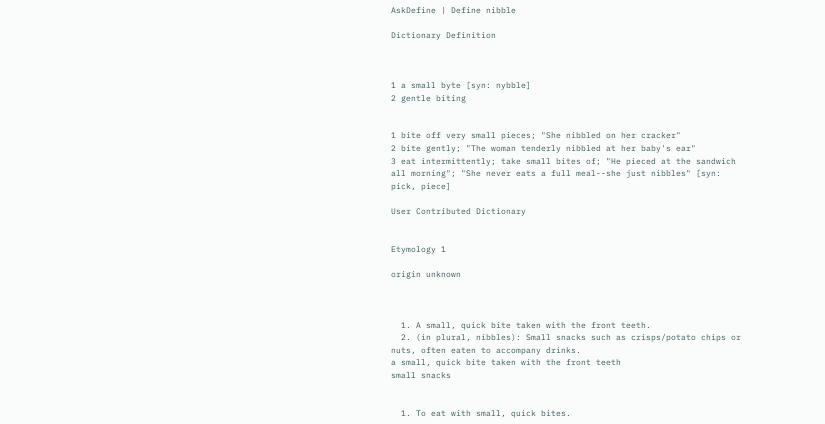AskDefine | Define nibble

Dictionary Definition



1 a small byte [syn: nybble]
2 gentle biting


1 bite off very small pieces; "She nibbled on her cracker"
2 bite gently; "The woman tenderly nibbled at her baby's ear"
3 eat intermittently; take small bites of; "He pieced at the sandwich all morning"; "She never eats a full meal--she just nibbles" [syn: pick, piece]

User Contributed Dictionary


Etymology 1

origin unknown



  1. A small, quick bite taken with the front teeth.
  2. (in plural, nibbles): Small snacks such as crisps/potato chips or nuts, often eaten to accompany drinks.
a small, quick bite taken with the front teeth
small snacks


  1. To eat with small, quick bites.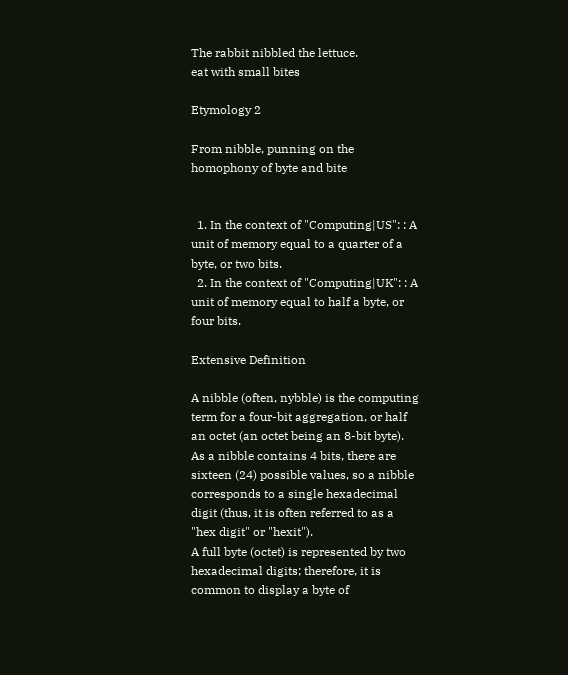The rabbit nibbled the lettuce.
eat with small bites

Etymology 2

From nibble, punning on the homophony of byte and bite


  1. In the context of "Computing|US": : A unit of memory equal to a quarter of a byte, or two bits.
  2. In the context of "Computing|UK": : A unit of memory equal to half a byte, or four bits.

Extensive Definition

A nibble (often, nybble) is the computing term for a four-bit aggregation, or half an octet (an octet being an 8-bit byte). As a nibble contains 4 bits, there are sixteen (24) possible values, so a nibble corresponds to a single hexadecimal digit (thus, it is often referred to as a "hex digit" or "hexit").
A full byte (octet) is represented by two hexadecimal digits; therefore, it is common to display a byte of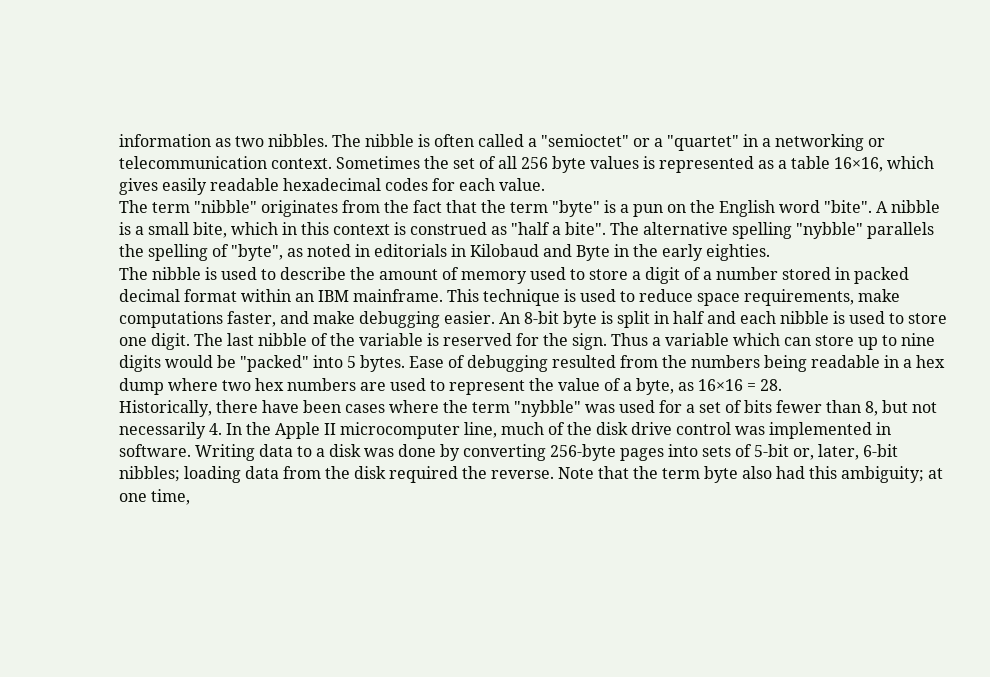information as two nibbles. The nibble is often called a "semioctet" or a "quartet" in a networking or telecommunication context. Sometimes the set of all 256 byte values is represented as a table 16×16, which gives easily readable hexadecimal codes for each value.
The term "nibble" originates from the fact that the term "byte" is a pun on the English word "bite". A nibble is a small bite, which in this context is construed as "half a bite". The alternative spelling "nybble" parallels the spelling of "byte", as noted in editorials in Kilobaud and Byte in the early eighties.
The nibble is used to describe the amount of memory used to store a digit of a number stored in packed decimal format within an IBM mainframe. This technique is used to reduce space requirements, make computations faster, and make debugging easier. An 8-bit byte is split in half and each nibble is used to store one digit. The last nibble of the variable is reserved for the sign. Thus a variable which can store up to nine digits would be "packed" into 5 bytes. Ease of debugging resulted from the numbers being readable in a hex dump where two hex numbers are used to represent the value of a byte, as 16×16 = 28.
Historically, there have been cases where the term "nybble" was used for a set of bits fewer than 8, but not necessarily 4. In the Apple II microcomputer line, much of the disk drive control was implemented in software. Writing data to a disk was done by converting 256-byte pages into sets of 5-bit or, later, 6-bit nibbles; loading data from the disk required the reverse. Note that the term byte also had this ambiguity; at one time,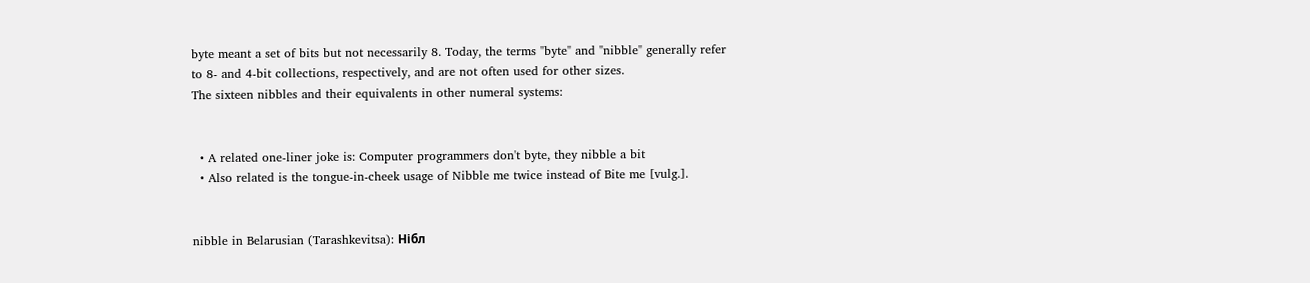byte meant a set of bits but not necessarily 8. Today, the terms "byte" and "nibble" generally refer to 8- and 4-bit collections, respectively, and are not often used for other sizes.
The sixteen nibbles and their equivalents in other numeral systems:


  • A related one-liner joke is: Computer programmers don't byte, they nibble a bit
  • Also related is the tongue-in-cheek usage of Nibble me twice instead of Bite me [vulg.].


nibble in Belarusian (Tarashkevitsa): Нібл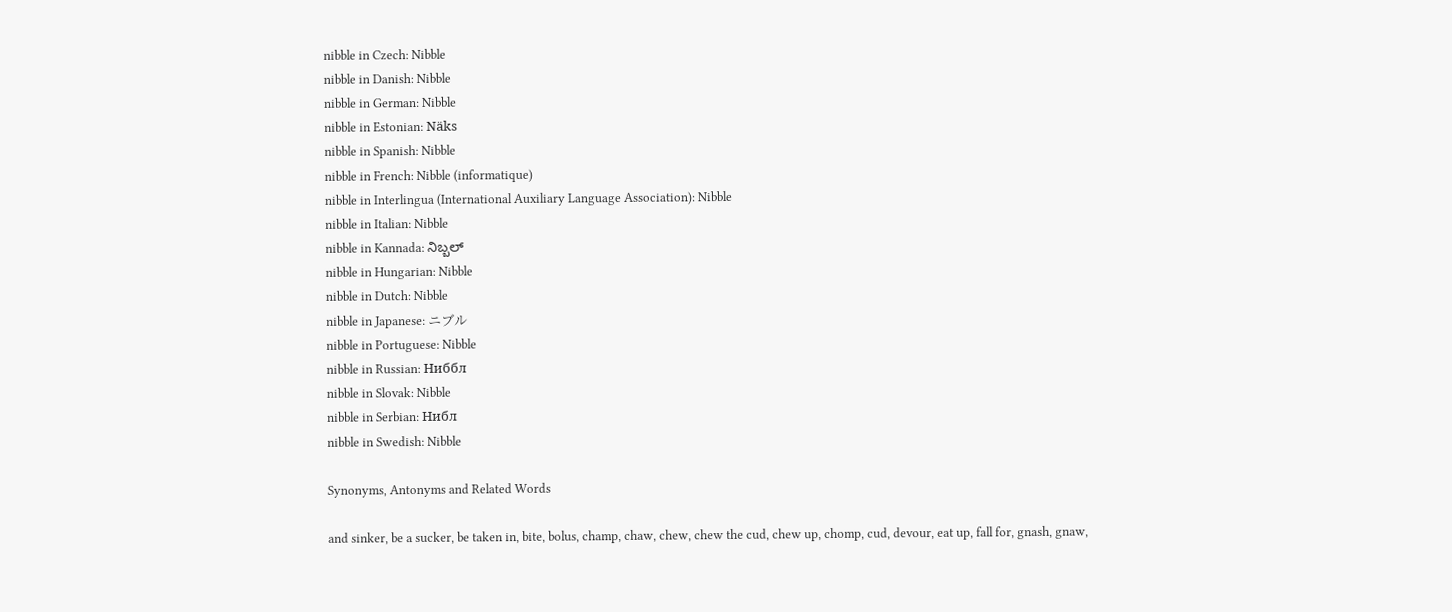nibble in Czech: Nibble
nibble in Danish: Nibble
nibble in German: Nibble
nibble in Estonian: Näks
nibble in Spanish: Nibble
nibble in French: Nibble (informatique)
nibble in Interlingua (International Auxiliary Language Association): Nibble
nibble in Italian: Nibble
nibble in Kannada: ನಿಬ್ಬಲ್
nibble in Hungarian: Nibble
nibble in Dutch: Nibble
nibble in Japanese: ニブル
nibble in Portuguese: Nibble
nibble in Russian: Ниббл
nibble in Slovak: Nibble
nibble in Serbian: Нибл
nibble in Swedish: Nibble

Synonyms, Antonyms and Related Words

and sinker, be a sucker, be taken in, bite, bolus, champ, chaw, chew, chew the cud, chew up, chomp, cud, devour, eat up, fall for, gnash, gnaw,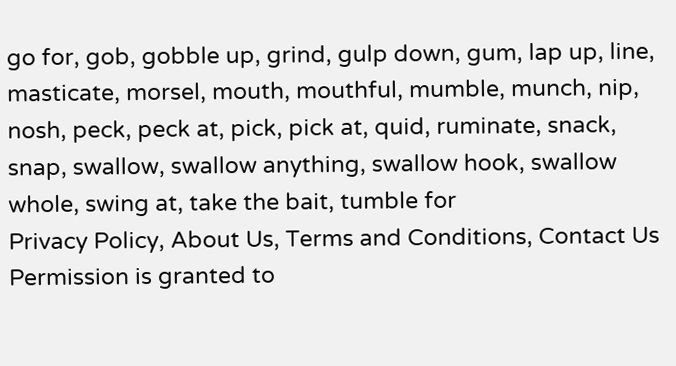go for, gob, gobble up, grind, gulp down, gum, lap up, line, masticate, morsel, mouth, mouthful, mumble, munch, nip, nosh, peck, peck at, pick, pick at, quid, ruminate, snack, snap, swallow, swallow anything, swallow hook, swallow whole, swing at, take the bait, tumble for
Privacy Policy, About Us, Terms and Conditions, Contact Us
Permission is granted to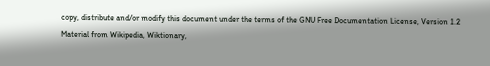copy, distribute and/or modify this document under the terms of the GNU Free Documentation License, Version 1.2
Material from Wikipedia, Wiktionary,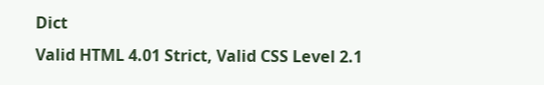Dict
Valid HTML 4.01 Strict, Valid CSS Level 2.1